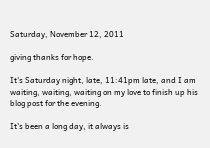Saturday, November 12, 2011

giving thanks for hope.

It's Saturday night, late, 11:41pm late, and I am waiting, waiting, waiting on my love to finish up his blog post for the evening.

It's been a long day, it always is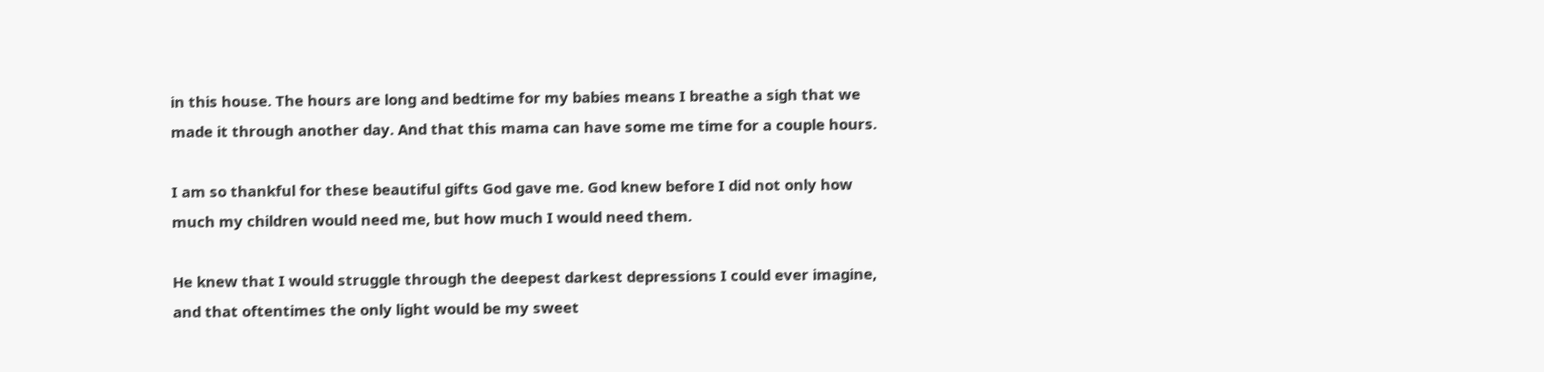in this house. The hours are long and bedtime for my babies means I breathe a sigh that we made it through another day. And that this mama can have some me time for a couple hours.

I am so thankful for these beautiful gifts God gave me. God knew before I did not only how much my children would need me, but how much I would need them.

He knew that I would struggle through the deepest darkest depressions I could ever imagine, and that oftentimes the only light would be my sweet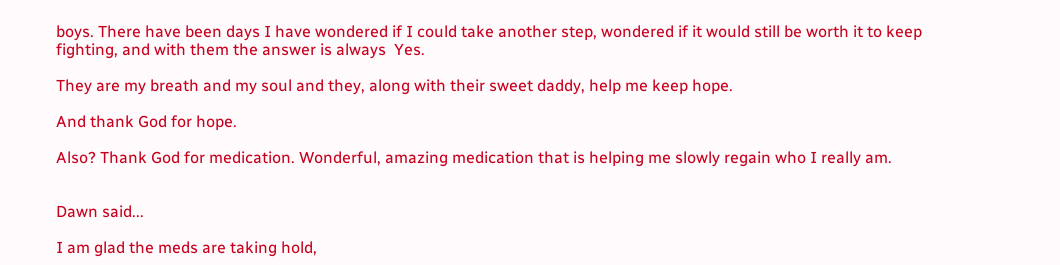boys. There have been days I have wondered if I could take another step, wondered if it would still be worth it to keep fighting, and with them the answer is always  Yes.

They are my breath and my soul and they, along with their sweet daddy, help me keep hope.

And thank God for hope.

Also? Thank God for medication. Wonderful, amazing medication that is helping me slowly regain who I really am.


Dawn said...

I am glad the meds are taking hold,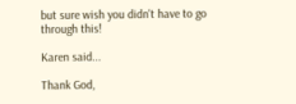but sure wish you didn't have to go through this!

Karen said...

Thank God,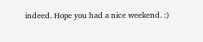indeed. Hope you had a nice weekend. :)